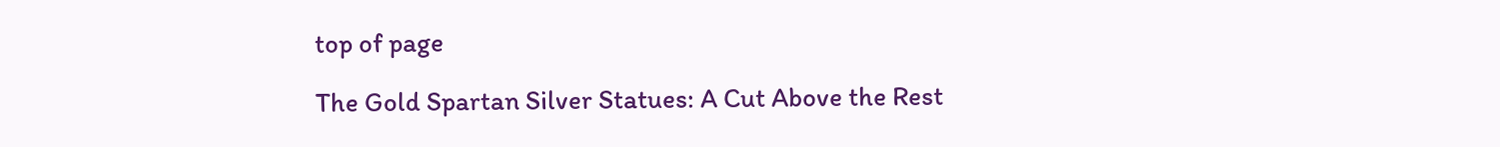top of page

The Gold Spartan Silver Statues: A Cut Above the Rest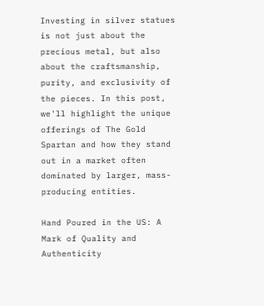Investing in silver statues is not just about the precious metal, but also about the craftsmanship, purity, and exclusivity of the pieces. In this post, we'll highlight the unique offerings of The Gold Spartan and how they stand out in a market often dominated by larger, mass-producing entities.

Hand Poured in the US: A Mark of Quality and Authenticity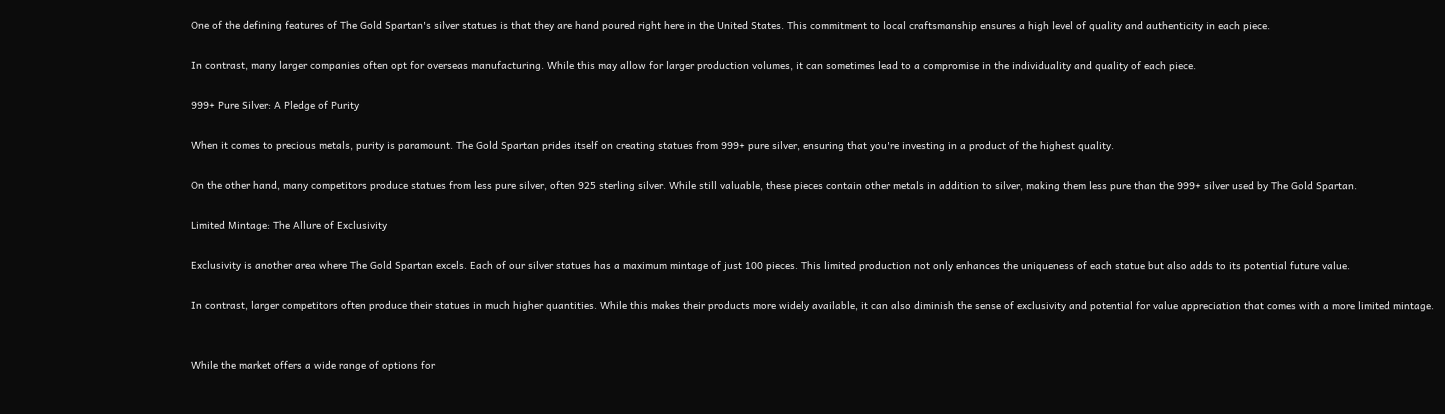One of the defining features of The Gold Spartan's silver statues is that they are hand poured right here in the United States. This commitment to local craftsmanship ensures a high level of quality and authenticity in each piece.

In contrast, many larger companies often opt for overseas manufacturing. While this may allow for larger production volumes, it can sometimes lead to a compromise in the individuality and quality of each piece.

999+ Pure Silver: A Pledge of Purity

When it comes to precious metals, purity is paramount. The Gold Spartan prides itself on creating statues from 999+ pure silver, ensuring that you're investing in a product of the highest quality.

On the other hand, many competitors produce statues from less pure silver, often 925 sterling silver. While still valuable, these pieces contain other metals in addition to silver, making them less pure than the 999+ silver used by The Gold Spartan.

Limited Mintage: The Allure of Exclusivity

Exclusivity is another area where The Gold Spartan excels. Each of our silver statues has a maximum mintage of just 100 pieces. This limited production not only enhances the uniqueness of each statue but also adds to its potential future value.

In contrast, larger competitors often produce their statues in much higher quantities. While this makes their products more widely available, it can also diminish the sense of exclusivity and potential for value appreciation that comes with a more limited mintage.


While the market offers a wide range of options for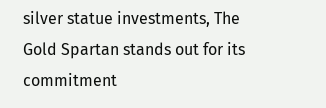silver statue investments, The Gold Spartan stands out for its commitment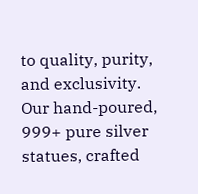to quality, purity, and exclusivity. Our hand-poured, 999+ pure silver statues, crafted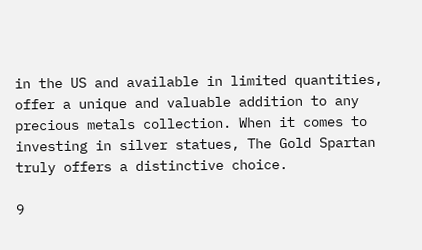in the US and available in limited quantities, offer a unique and valuable addition to any precious metals collection. When it comes to investing in silver statues, The Gold Spartan truly offers a distinctive choice.

9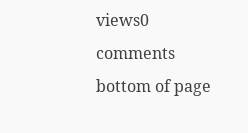views0 comments
bottom of page